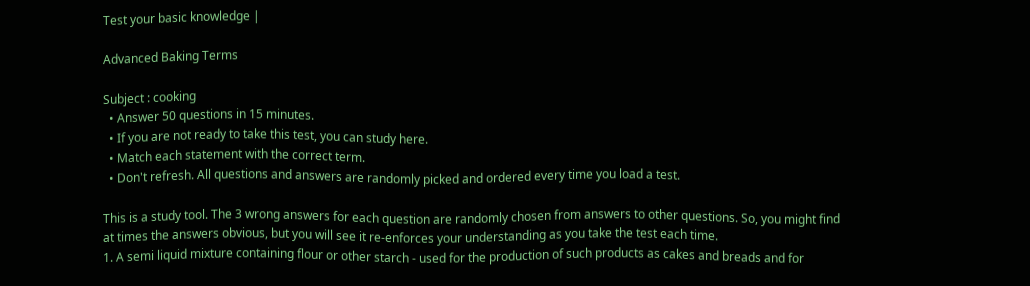Test your basic knowledge |

Advanced Baking Terms

Subject : cooking
  • Answer 50 questions in 15 minutes.
  • If you are not ready to take this test, you can study here.
  • Match each statement with the correct term.
  • Don't refresh. All questions and answers are randomly picked and ordered every time you load a test.

This is a study tool. The 3 wrong answers for each question are randomly chosen from answers to other questions. So, you might find at times the answers obvious, but you will see it re-enforces your understanding as you take the test each time.
1. A semi liquid mixture containing flour or other starch - used for the production of such products as cakes and breads and for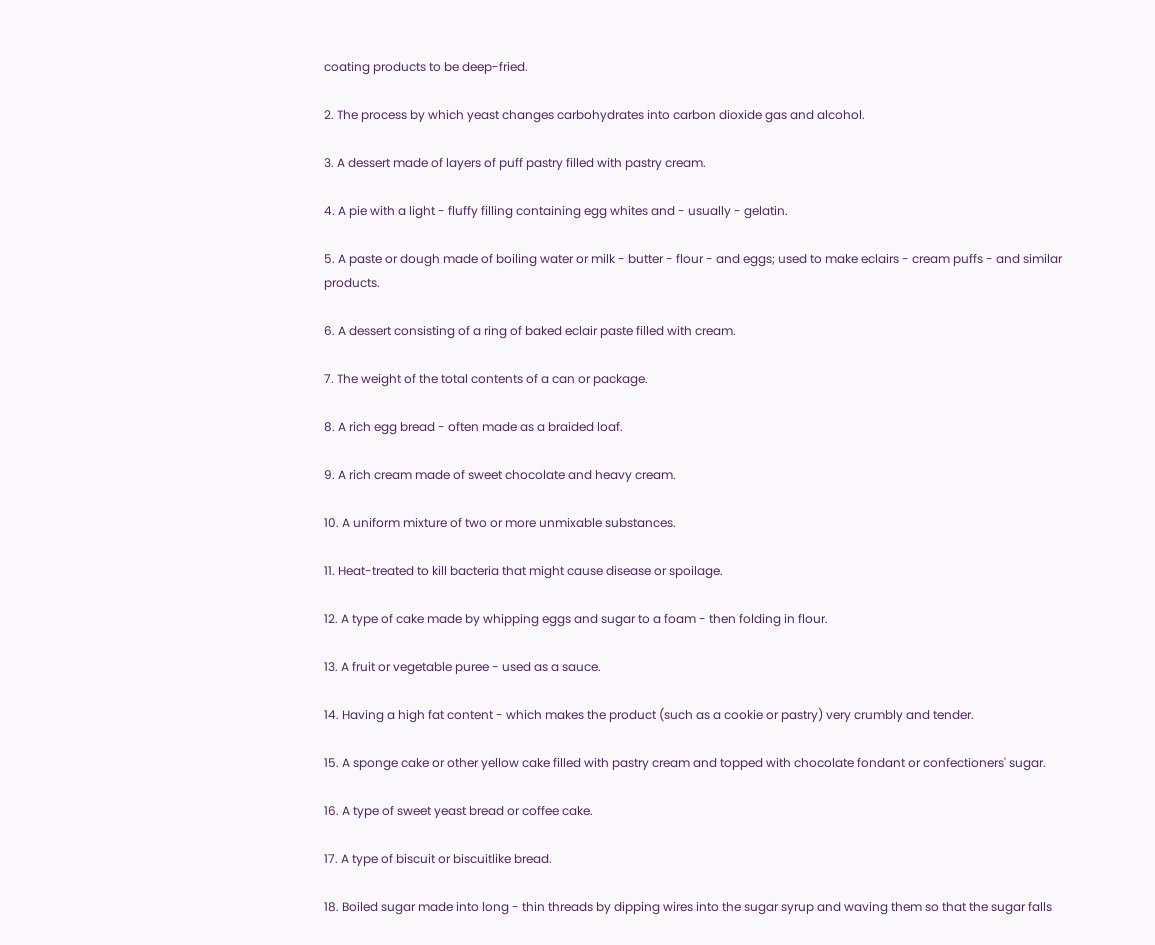coating products to be deep-fried.

2. The process by which yeast changes carbohydrates into carbon dioxide gas and alcohol.

3. A dessert made of layers of puff pastry filled with pastry cream.

4. A pie with a light - fluffy filling containing egg whites and - usually - gelatin.

5. A paste or dough made of boiling water or milk - butter - flour - and eggs; used to make eclairs - cream puffs - and similar products.

6. A dessert consisting of a ring of baked eclair paste filled with cream.

7. The weight of the total contents of a can or package.

8. A rich egg bread - often made as a braided loaf.

9. A rich cream made of sweet chocolate and heavy cream.

10. A uniform mixture of two or more unmixable substances.

11. Heat-treated to kill bacteria that might cause disease or spoilage.

12. A type of cake made by whipping eggs and sugar to a foam - then folding in flour.

13. A fruit or vegetable puree - used as a sauce.

14. Having a high fat content - which makes the product (such as a cookie or pastry) very crumbly and tender.

15. A sponge cake or other yellow cake filled with pastry cream and topped with chocolate fondant or confectioners' sugar.

16. A type of sweet yeast bread or coffee cake.

17. A type of biscuit or biscuitlike bread.

18. Boiled sugar made into long - thin threads by dipping wires into the sugar syrup and waving them so that the sugar falls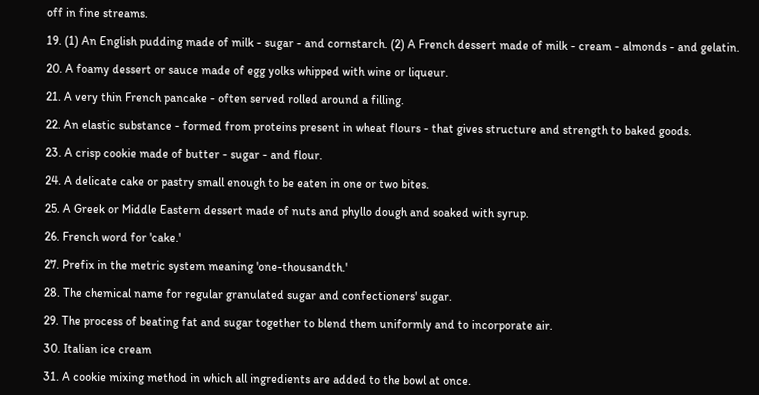off in fine streams.

19. (1) An English pudding made of milk - sugar - and cornstarch. (2) A French dessert made of milk - cream - almonds - and gelatin.

20. A foamy dessert or sauce made of egg yolks whipped with wine or liqueur.

21. A very thin French pancake - often served rolled around a filling.

22. An elastic substance - formed from proteins present in wheat flours - that gives structure and strength to baked goods.

23. A crisp cookie made of butter - sugar - and flour.

24. A delicate cake or pastry small enough to be eaten in one or two bites.

25. A Greek or Middle Eastern dessert made of nuts and phyllo dough and soaked with syrup.

26. French word for 'cake.'

27. Prefix in the metric system meaning 'one-thousandth.'

28. The chemical name for regular granulated sugar and confectioners' sugar.

29. The process of beating fat and sugar together to blend them uniformly and to incorporate air.

30. Italian ice cream

31. A cookie mixing method in which all ingredients are added to the bowl at once.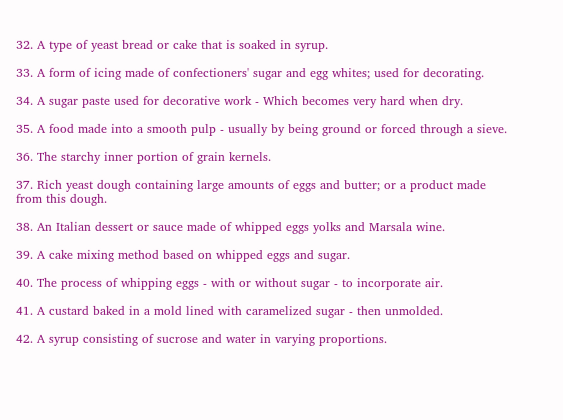32. A type of yeast bread or cake that is soaked in syrup.

33. A form of icing made of confectioners' sugar and egg whites; used for decorating.

34. A sugar paste used for decorative work - Which becomes very hard when dry.

35. A food made into a smooth pulp - usually by being ground or forced through a sieve.

36. The starchy inner portion of grain kernels.

37. Rich yeast dough containing large amounts of eggs and butter; or a product made from this dough.

38. An Italian dessert or sauce made of whipped eggs yolks and Marsala wine.

39. A cake mixing method based on whipped eggs and sugar.

40. The process of whipping eggs - with or without sugar - to incorporate air.

41. A custard baked in a mold lined with caramelized sugar - then unmolded.

42. A syrup consisting of sucrose and water in varying proportions.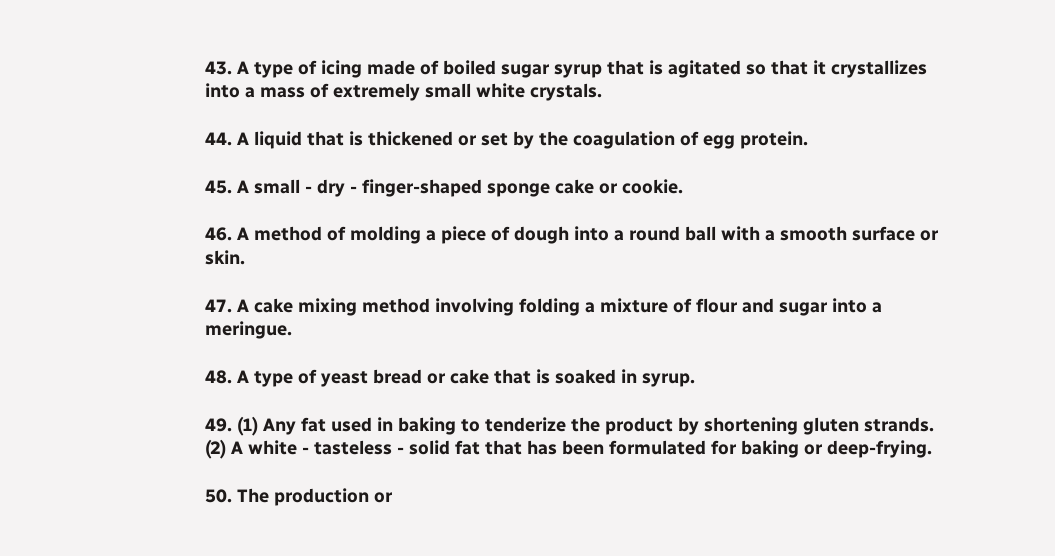43. A type of icing made of boiled sugar syrup that is agitated so that it crystallizes into a mass of extremely small white crystals.

44. A liquid that is thickened or set by the coagulation of egg protein.

45. A small - dry - finger-shaped sponge cake or cookie.

46. A method of molding a piece of dough into a round ball with a smooth surface or skin.

47. A cake mixing method involving folding a mixture of flour and sugar into a meringue.

48. A type of yeast bread or cake that is soaked in syrup.

49. (1) Any fat used in baking to tenderize the product by shortening gluten strands. (2) A white - tasteless - solid fat that has been formulated for baking or deep-frying.

50. The production or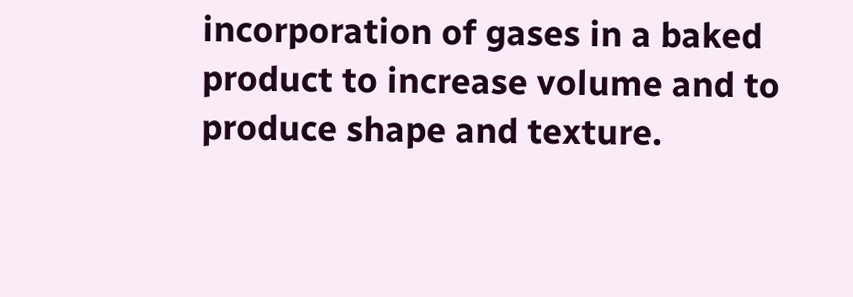incorporation of gases in a baked product to increase volume and to produce shape and texture.